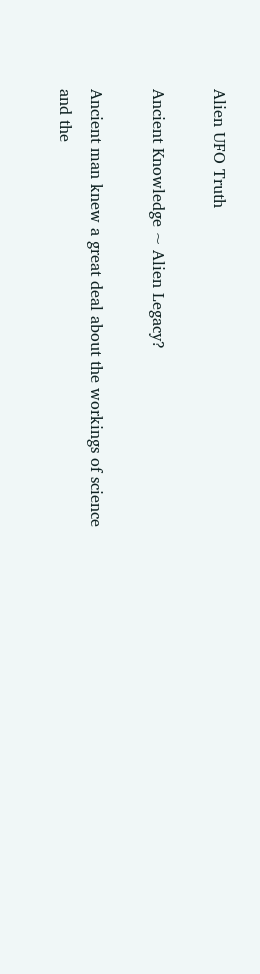Alien UFO Truth

Ancient Knowledge ~ Alien Legacy?

Ancient man knew a great deal about the workings of science and the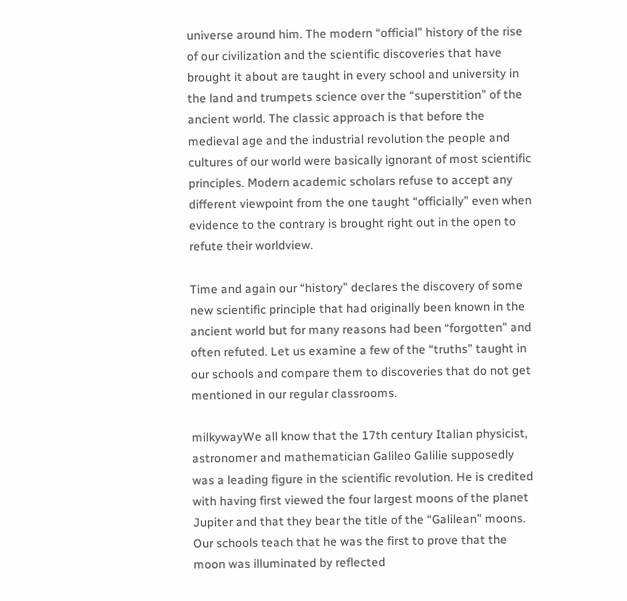universe around him. The modern “official” history of the rise of our civilization and the scientific discoveries that have brought it about are taught in every school and university in the land and trumpets science over the “superstition” of the ancient world. The classic approach is that before the medieval age and the industrial revolution the people and cultures of our world were basically ignorant of most scientific principles. Modern academic scholars refuse to accept any different viewpoint from the one taught “officially” even when evidence to the contrary is brought right out in the open to refute their worldview.

Time and again our “history” declares the discovery of some new scientific principle that had originally been known in the ancient world but for many reasons had been “forgotten” and often refuted. Let us examine a few of the “truths” taught in our schools and compare them to discoveries that do not get mentioned in our regular classrooms.

milkywayWe all know that the 17th century Italian physicist, astronomer and mathematician Galileo Galilie supposedly was a leading figure in the scientific revolution. He is credited with having first viewed the four largest moons of the planet Jupiter and that they bear the title of the “Galilean” moons. Our schools teach that he was the first to prove that the moon was illuminated by reflected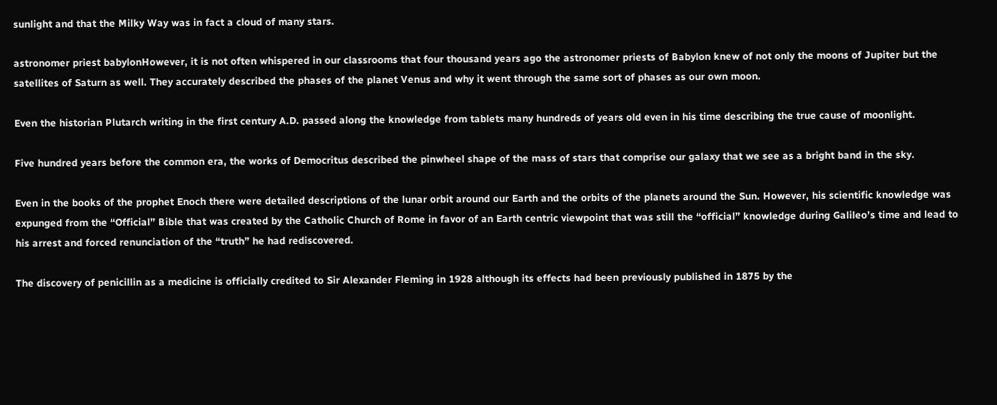sunlight and that the Milky Way was in fact a cloud of many stars.

astronomer priest babylonHowever, it is not often whispered in our classrooms that four thousand years ago the astronomer priests of Babylon knew of not only the moons of Jupiter but the satellites of Saturn as well. They accurately described the phases of the planet Venus and why it went through the same sort of phases as our own moon.

Even the historian Plutarch writing in the first century A.D. passed along the knowledge from tablets many hundreds of years old even in his time describing the true cause of moonlight.

Five hundred years before the common era, the works of Democritus described the pinwheel shape of the mass of stars that comprise our galaxy that we see as a bright band in the sky.

Even in the books of the prophet Enoch there were detailed descriptions of the lunar orbit around our Earth and the orbits of the planets around the Sun. However, his scientific knowledge was expunged from the “Official” Bible that was created by the Catholic Church of Rome in favor of an Earth centric viewpoint that was still the “official” knowledge during Galileo’s time and lead to his arrest and forced renunciation of the “truth” he had rediscovered.

The discovery of penicillin as a medicine is officially credited to Sir Alexander Fleming in 1928 although its effects had been previously published in 1875 by the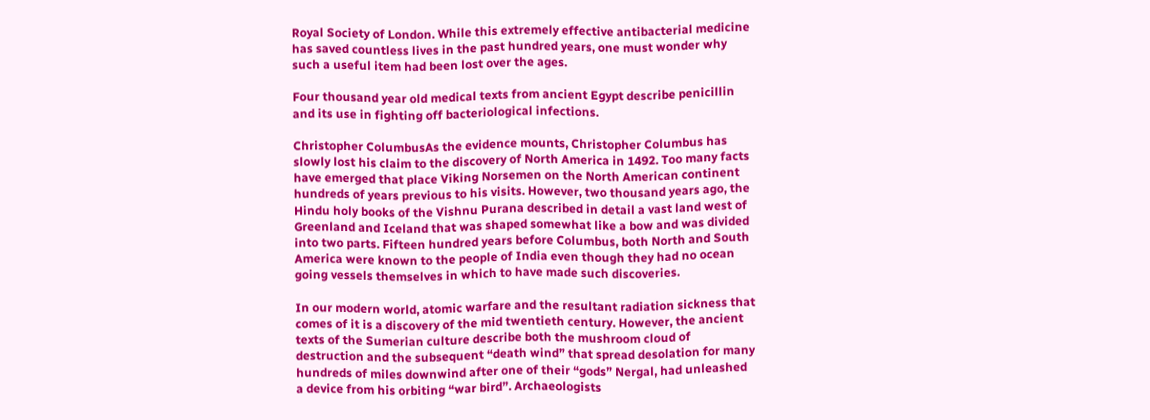Royal Society of London. While this extremely effective antibacterial medicine has saved countless lives in the past hundred years, one must wonder why such a useful item had been lost over the ages.

Four thousand year old medical texts from ancient Egypt describe penicillin and its use in fighting off bacteriological infections.

Christopher ColumbusAs the evidence mounts, Christopher Columbus has slowly lost his claim to the discovery of North America in 1492. Too many facts have emerged that place Viking Norsemen on the North American continent hundreds of years previous to his visits. However, two thousand years ago, the Hindu holy books of the Vishnu Purana described in detail a vast land west of Greenland and Iceland that was shaped somewhat like a bow and was divided into two parts. Fifteen hundred years before Columbus, both North and South America were known to the people of India even though they had no ocean going vessels themselves in which to have made such discoveries.

In our modern world, atomic warfare and the resultant radiation sickness that comes of it is a discovery of the mid twentieth century. However, the ancient texts of the Sumerian culture describe both the mushroom cloud of destruction and the subsequent “death wind” that spread desolation for many hundreds of miles downwind after one of their “gods” Nergal, had unleashed a device from his orbiting “war bird”. Archaeologists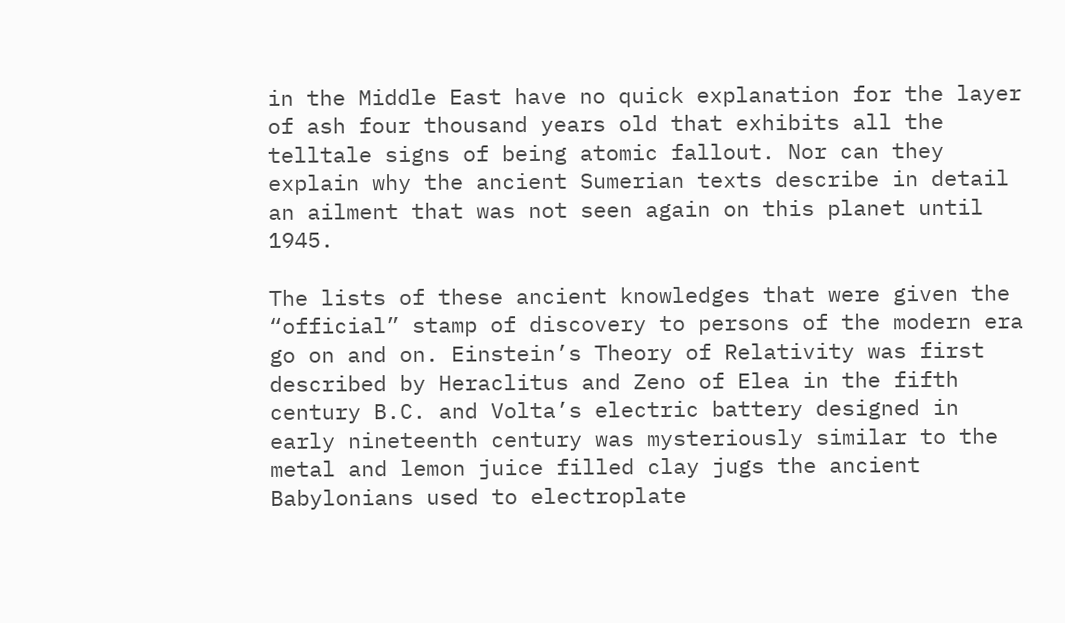in the Middle East have no quick explanation for the layer of ash four thousand years old that exhibits all the telltale signs of being atomic fallout. Nor can they explain why the ancient Sumerian texts describe in detail an ailment that was not seen again on this planet until 1945.

The lists of these ancient knowledges that were given the “official” stamp of discovery to persons of the modern era go on and on. Einstein’s Theory of Relativity was first described by Heraclitus and Zeno of Elea in the fifth century B.C. and Volta’s electric battery designed in early nineteenth century was mysteriously similar to the metal and lemon juice filled clay jugs the ancient Babylonians used to electroplate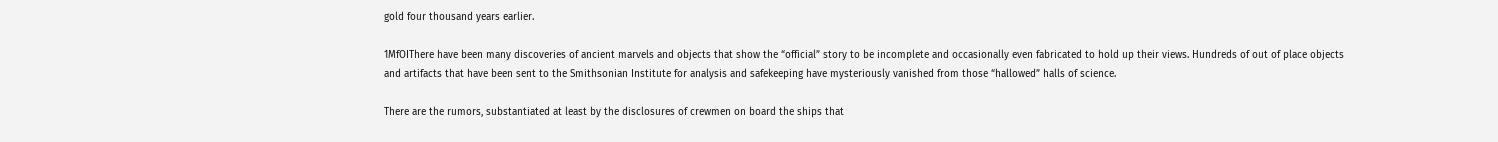gold four thousand years earlier.

1MfOIThere have been many discoveries of ancient marvels and objects that show the “official” story to be incomplete and occasionally even fabricated to hold up their views. Hundreds of out of place objects and artifacts that have been sent to the Smithsonian Institute for analysis and safekeeping have mysteriously vanished from those “hallowed” halls of science.

There are the rumors, substantiated at least by the disclosures of crewmen on board the ships that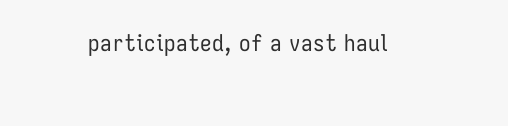participated, of a vast haul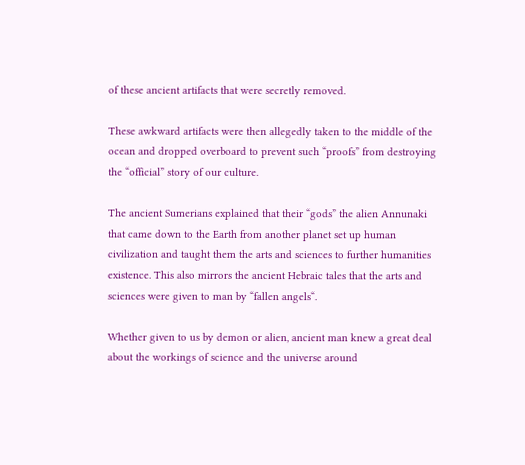of these ancient artifacts that were secretly removed.

These awkward artifacts were then allegedly taken to the middle of the ocean and dropped overboard to prevent such “proofs” from destroying the “official” story of our culture.

The ancient Sumerians explained that their “gods” the alien Annunaki that came down to the Earth from another planet set up human civilization and taught them the arts and sciences to further humanities existence. This also mirrors the ancient Hebraic tales that the arts and sciences were given to man by “fallen angels“.

Whether given to us by demon or alien, ancient man knew a great deal about the workings of science and the universe around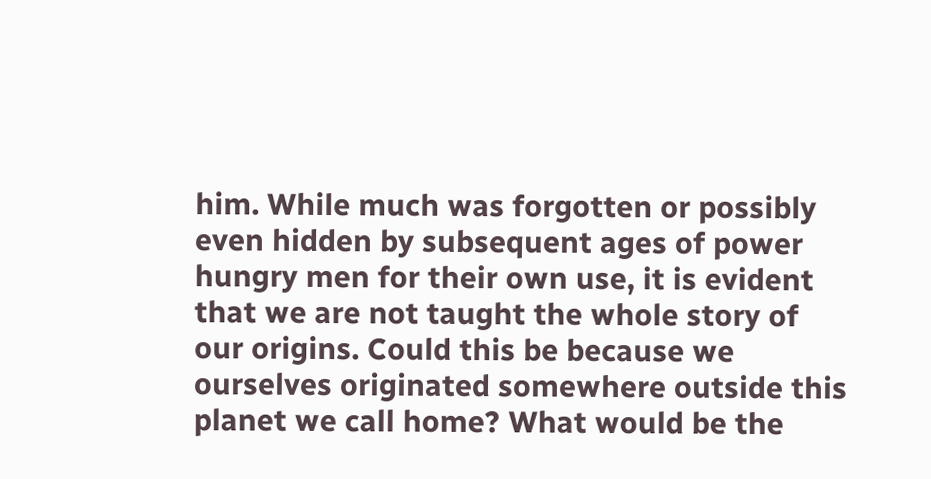him. While much was forgotten or possibly even hidden by subsequent ages of power hungry men for their own use, it is evident that we are not taught the whole story of our origins. Could this be because we ourselves originated somewhere outside this planet we call home? What would be the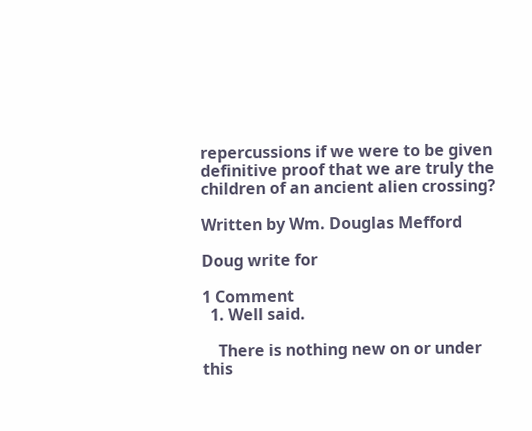repercussions if we were to be given definitive proof that we are truly the children of an ancient alien crossing?

Written by Wm. Douglas Mefford

Doug write for

1 Comment
  1. Well said.

    There is nothing new on or under this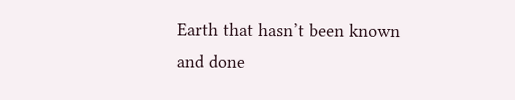Earth that hasn’t been known and done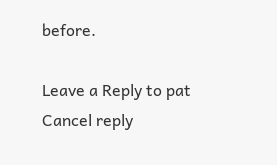before.

Leave a Reply to pat Cancel reply